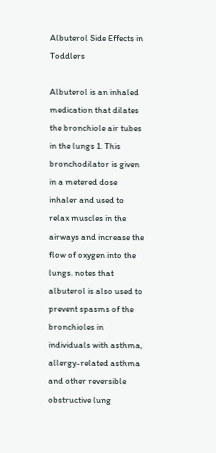Albuterol Side Effects in Toddlers

Albuterol is an inhaled medication that dilates the bronchiole air tubes in the lungs 1. This bronchodilator is given in a metered dose inhaler and used to relax muscles in the airways and increase the flow of oxygen into the lungs. notes that albuterol is also used to prevent spasms of the bronchioles in individuals with asthma, allergy-related asthma and other reversible obstructive lung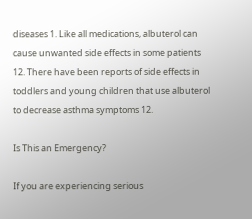diseases 1. Like all medications, albuterol can cause unwanted side effects in some patients 12. There have been reports of side effects in toddlers and young children that use albuterol to decrease asthma symptoms 12.

Is This an Emergency?

If you are experiencing serious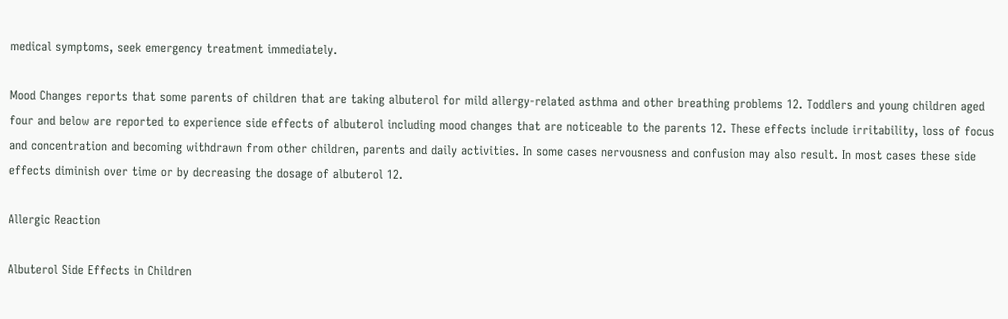medical symptoms, seek emergency treatment immediately.

Mood Changes reports that some parents of children that are taking albuterol for mild allergy-related asthma and other breathing problems 12. Toddlers and young children aged four and below are reported to experience side effects of albuterol including mood changes that are noticeable to the parents 12. These effects include irritability, loss of focus and concentration and becoming withdrawn from other children, parents and daily activities. In some cases nervousness and confusion may also result. In most cases these side effects diminish over time or by decreasing the dosage of albuterol 12.

Allergic Reaction

Albuterol Side Effects in Children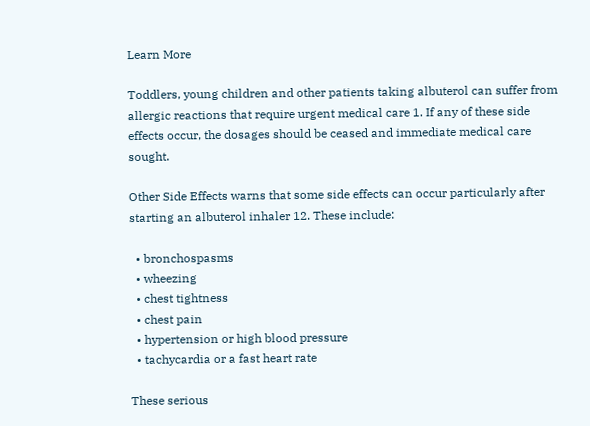Learn More

Toddlers, young children and other patients taking albuterol can suffer from allergic reactions that require urgent medical care 1. If any of these side effects occur, the dosages should be ceased and immediate medical care sought.

Other Side Effects warns that some side effects can occur particularly after starting an albuterol inhaler 12. These include:

  • bronchospasms
  • wheezing
  • chest tightness
  • chest pain
  • hypertension or high blood pressure
  • tachycardia or a fast heart rate

These serious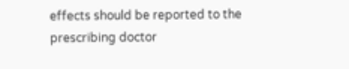effects should be reported to the prescribing doctor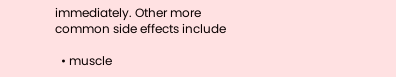immediately. Other more common side effects include

  • muscle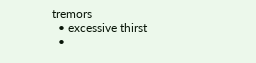tremors
  • excessive thirst
  •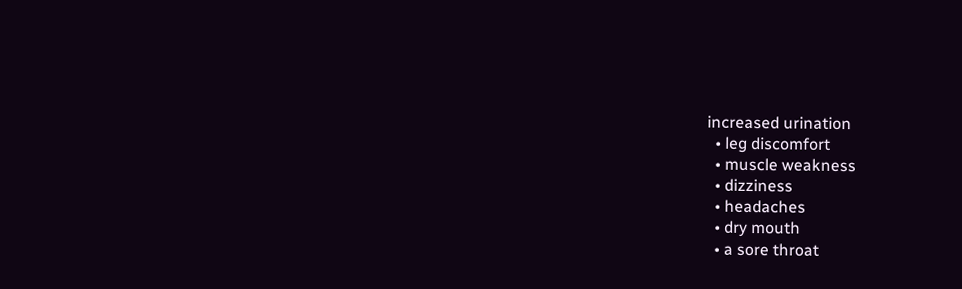increased urination
  • leg discomfort
  • muscle weakness
  • dizziness
  • headaches
  • dry mouth
  • a sore throat